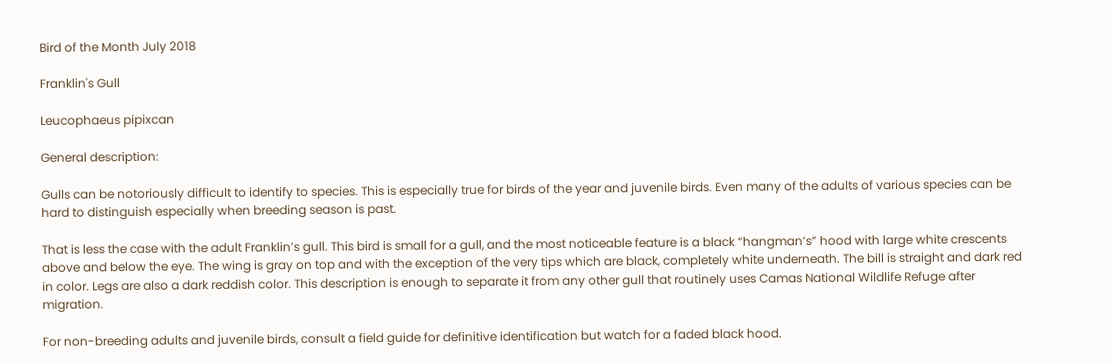Bird of the Month July 2018

Franklin's Gull

Leucophaeus pipixcan

General description:

Gulls can be notoriously difficult to identify to species. This is especially true for birds of the year and juvenile birds. Even many of the adults of various species can be hard to distinguish especially when breeding season is past.

That is less the case with the adult Franklin’s gull. This bird is small for a gull, and the most noticeable feature is a black “hangman’s” hood with large white crescents above and below the eye. The wing is gray on top and with the exception of the very tips which are black, completely white underneath. The bill is straight and dark red in color. Legs are also a dark reddish color. This description is enough to separate it from any other gull that routinely uses Camas National Wildlife Refuge after migration.

For non-breeding adults and juvenile birds, consult a field guide for definitive identification but watch for a faded black hood.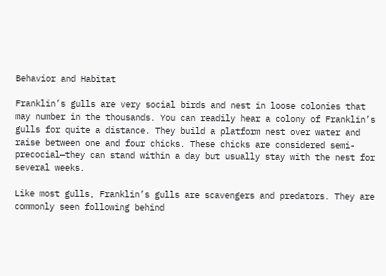Behavior and Habitat

Franklin’s gulls are very social birds and nest in loose colonies that may number in the thousands. You can readily hear a colony of Franklin’s gulls for quite a distance. They build a platform nest over water and raise between one and four chicks. These chicks are considered semi-precocial—they can stand within a day but usually stay with the nest for several weeks.

Like most gulls, Franklin’s gulls are scavengers and predators. They are commonly seen following behind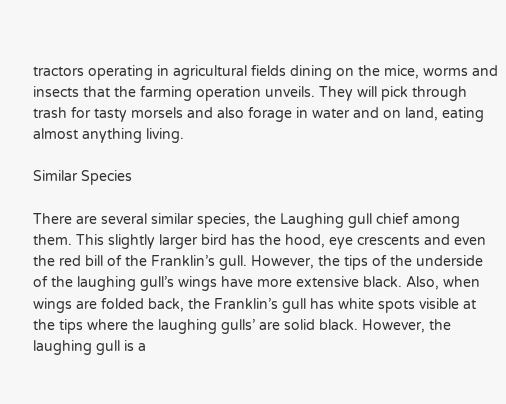tractors operating in agricultural fields dining on the mice, worms and insects that the farming operation unveils. They will pick through trash for tasty morsels and also forage in water and on land, eating almost anything living.

Similar Species

There are several similar species, the Laughing gull chief among them. This slightly larger bird has the hood, eye crescents and even the red bill of the Franklin’s gull. However, the tips of the underside of the laughing gull’s wings have more extensive black. Also, when wings are folded back, the Franklin’s gull has white spots visible at the tips where the laughing gulls’ are solid black. However, the laughing gull is a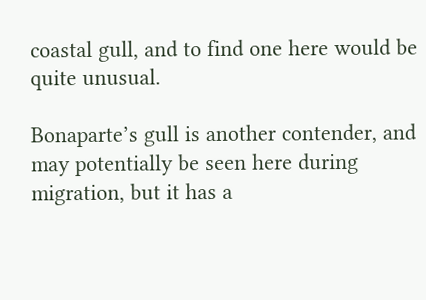coastal gull, and to find one here would be quite unusual.

Bonaparte’s gull is another contender, and may potentially be seen here during migration, but it has a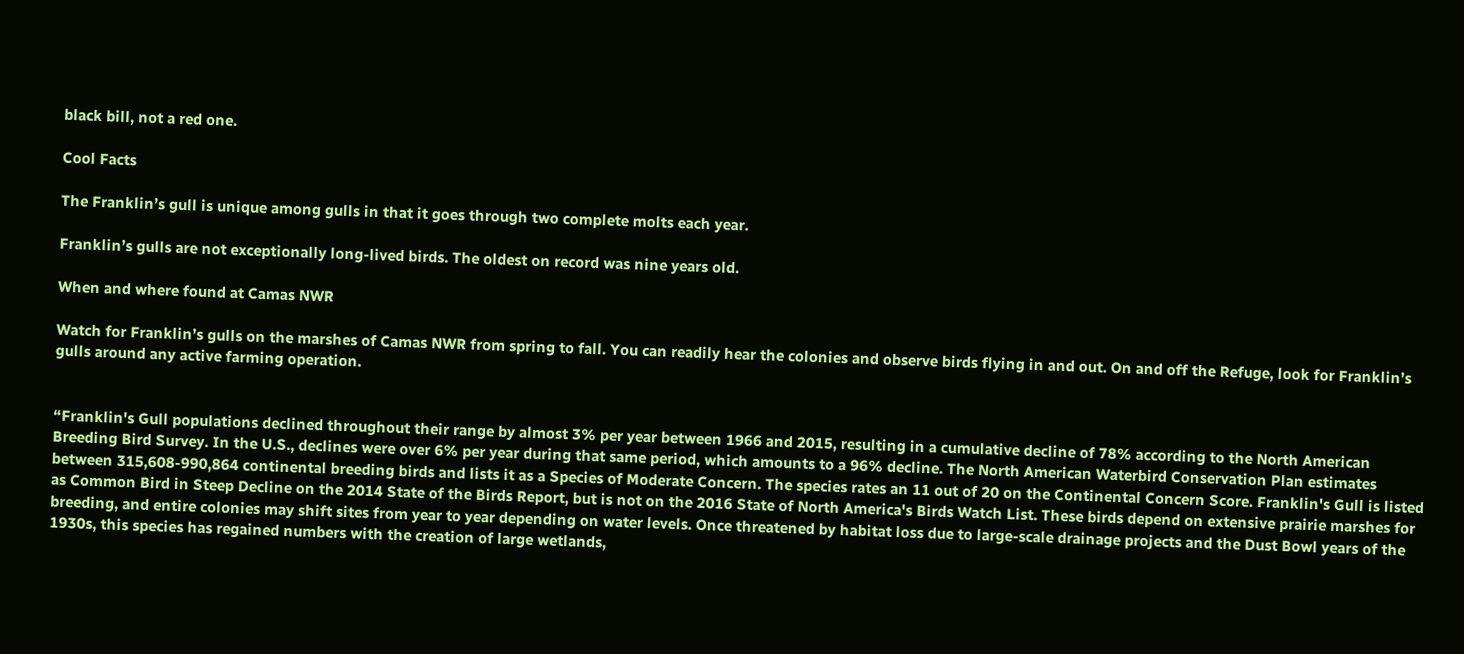black bill, not a red one.

Cool Facts

The Franklin’s gull is unique among gulls in that it goes through two complete molts each year.

Franklin’s gulls are not exceptionally long-lived birds. The oldest on record was nine years old.

When and where found at Camas NWR

Watch for Franklin’s gulls on the marshes of Camas NWR from spring to fall. You can readily hear the colonies and observe birds flying in and out. On and off the Refuge, look for Franklin’s gulls around any active farming operation.


“Franklin's Gull populations declined throughout their range by almost 3% per year between 1966 and 2015, resulting in a cumulative decline of 78% according to the North American Breeding Bird Survey. In the U.S., declines were over 6% per year during that same period, which amounts to a 96% decline. The North American Waterbird Conservation Plan estimates between 315,608-990,864 continental breeding birds and lists it as a Species of Moderate Concern. The species rates an 11 out of 20 on the Continental Concern Score. Franklin's Gull is listed as Common Bird in Steep Decline on the 2014 State of the Birds Report, but is not on the 2016 State of North America's Birds Watch List. These birds depend on extensive prairie marshes for breeding, and entire colonies may shift sites from year to year depending on water levels. Once threatened by habitat loss due to large-scale drainage projects and the Dust Bowl years of the 1930s, this species has regained numbers with the creation of large wetlands,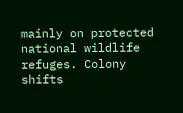mainly on protected national wildlife refuges. Colony shifts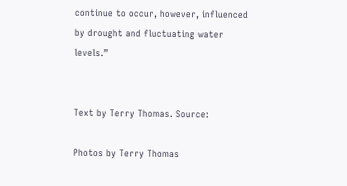continue to occur, however, influenced by drought and fluctuating water levels.”


Text by Terry Thomas. Source:

Photos by Terry Thomas